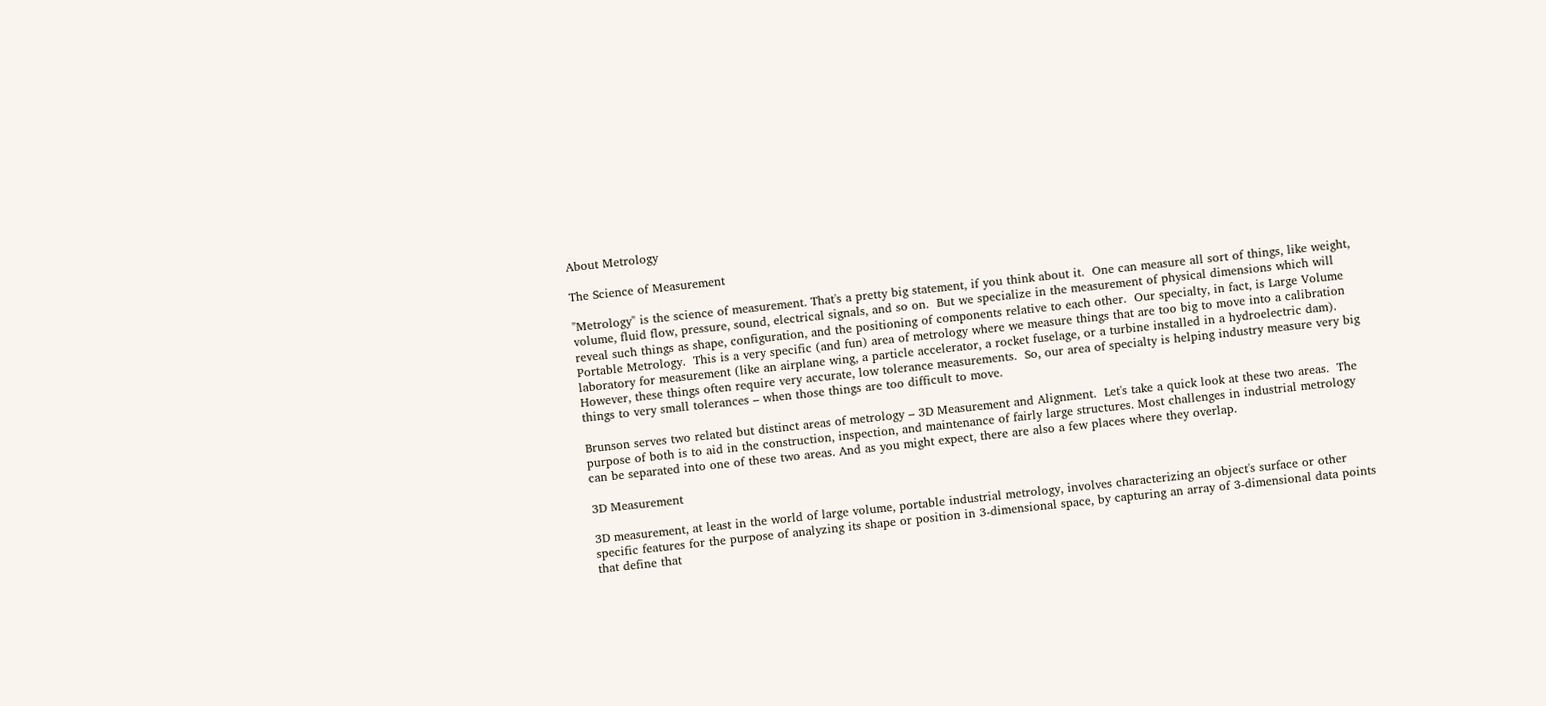About Metrology

The Science of Measurement

"Metrology" is the science of measurement. That's a pretty big statement, if you think about it.  One can measure all sort of things, like weight, volume, fluid flow, pressure, sound, electrical signals, and so on.  But we specialize in the measurement of physical dimensions which will reveal such things as shape, configuration, and the positioning of components relative to each other.  Our specialty, in fact, is Large Volume Portable Metrology.  This is a very specific (and fun) area of metrology where we measure things that are too big to move into a calibration laboratory for measurement (like an airplane wing, a particle accelerator, a rocket fuselage, or a turbine installed in a hydroelectric dam).  However, these things often require very accurate, low tolerance measurements.  So, our area of specialty is helping industry measure very big things to very small tolerances – when those things are too difficult to move.

Brunson serves two related but distinct areas of metrology – 3D Measurement and Alignment.  Let's take a quick look at these two areas.  The purpose of both is to aid in the construction, inspection, and maintenance of fairly large structures. Most challenges in industrial metrology can be separated into one of these two areas. And as you might expect, there are also a few places where they overlap.

3D Measurement

3D measurement, at least in the world of large volume, portable industrial metrology, involves characterizing an object's surface or other specific features for the purpose of analyzing its shape or position in 3-dimensional space, by capturing an array of 3-dimensional data points that define that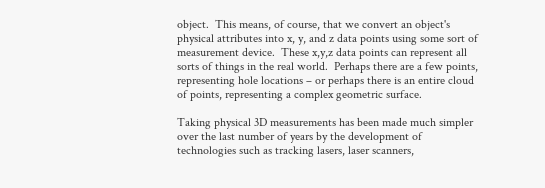object.  This means, of course, that we convert an object's physical attributes into x, y, and z data points using some sort of measurement device.  These x,y,z data points can represent all sorts of things in the real world.  Perhaps there are a few points, representing hole locations – or perhaps there is an entire cloud of points, representing a complex geometric surface.

Taking physical 3D measurements has been made much simpler over the last number of years by the development of technologies such as tracking lasers, laser scanners,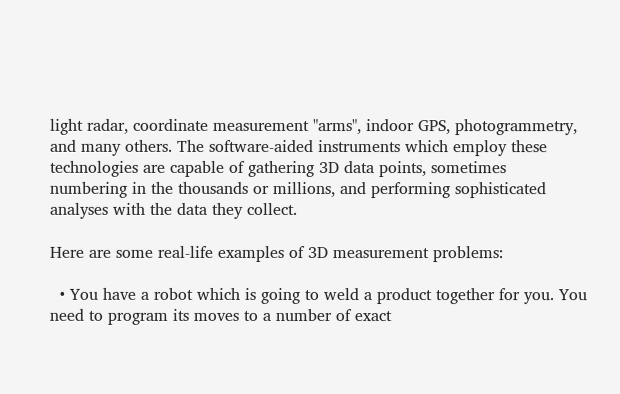light radar, coordinate measurement "arms", indoor GPS, photogrammetry, and many others. The software-aided instruments which employ these technologies are capable of gathering 3D data points, sometimes numbering in the thousands or millions, and performing sophisticated analyses with the data they collect.

Here are some real-life examples of 3D measurement problems:

  • You have a robot which is going to weld a product together for you. You need to program its moves to a number of exact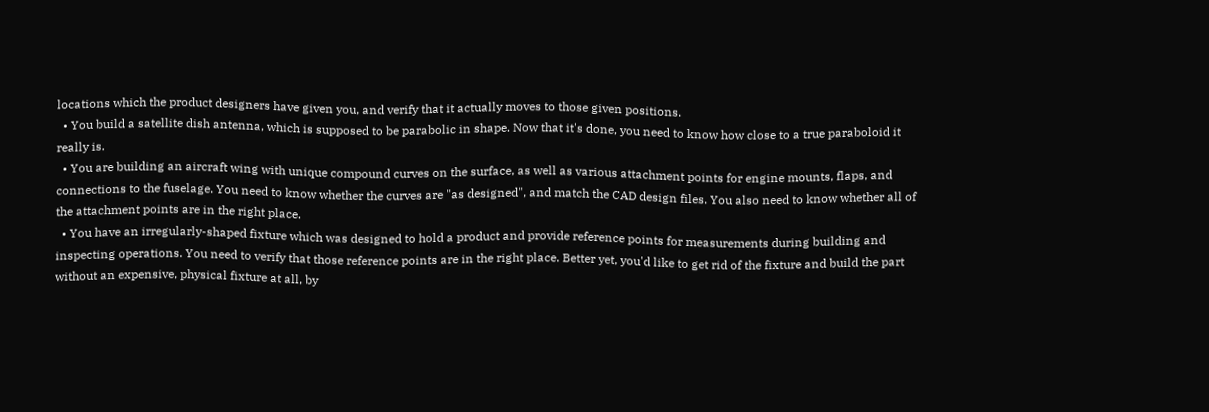locations which the product designers have given you, and verify that it actually moves to those given positions.
  • You build a satellite dish antenna, which is supposed to be parabolic in shape. Now that it's done, you need to know how close to a true paraboloid it really is.
  • You are building an aircraft wing with unique compound curves on the surface, as well as various attachment points for engine mounts, flaps, and connections to the fuselage. You need to know whether the curves are "as designed", and match the CAD design files. You also need to know whether all of the attachment points are in the right place.
  • You have an irregularly-shaped fixture which was designed to hold a product and provide reference points for measurements during building and inspecting operations. You need to verify that those reference points are in the right place. Better yet, you'd like to get rid of the fixture and build the part without an expensive, physical fixture at all, by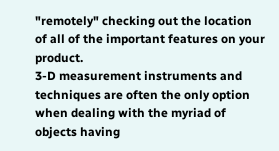"remotely" checking out the location of all of the important features on your product.
3-D measurement instruments and techniques are often the only option when dealing with the myriad of objects having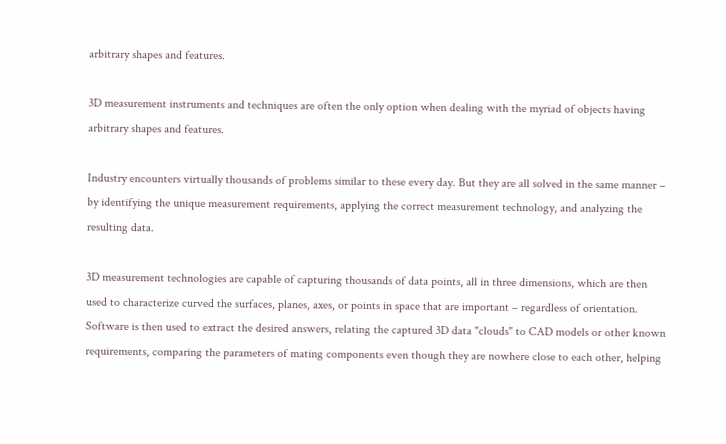arbitrary shapes and features.

3D measurement instruments and techniques are often the only option when dealing with the myriad of objects having arbitrary shapes and features.

Industry encounters virtually thousands of problems similar to these every day. But they are all solved in the same manner – by identifying the unique measurement requirements, applying the correct measurement technology, and analyzing the resulting data.

3D measurement technologies are capable of capturing thousands of data points, all in three dimensions, which are then used to characterize curved the surfaces, planes, axes, or points in space that are important – regardless of orientation. Software is then used to extract the desired answers, relating the captured 3D data "clouds" to CAD models or other known requirements, comparing the parameters of mating components even though they are nowhere close to each other, helping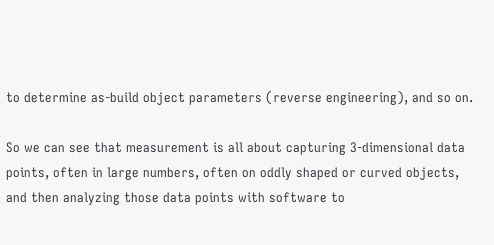to determine as-build object parameters (reverse engineering), and so on.

So we can see that measurement is all about capturing 3-dimensional data points, often in large numbers, often on oddly shaped or curved objects, and then analyzing those data points with software to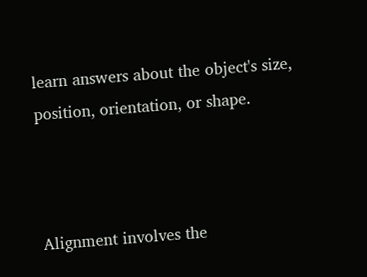learn answers about the object's size, position, orientation, or shape.



Alignment involves the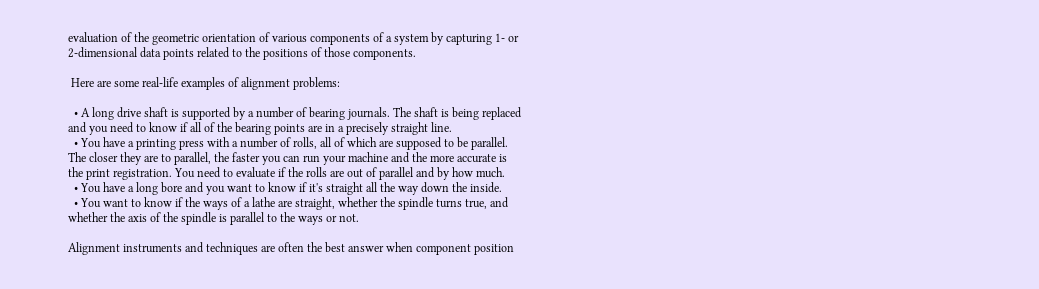evaluation of the geometric orientation of various components of a system by capturing 1- or 2-dimensional data points related to the positions of those components.

 Here are some real-life examples of alignment problems:

  • A long drive shaft is supported by a number of bearing journals. The shaft is being replaced and you need to know if all of the bearing points are in a precisely straight line.
  • You have a printing press with a number of rolls, all of which are supposed to be parallel. The closer they are to parallel, the faster you can run your machine and the more accurate is the print registration. You need to evaluate if the rolls are out of parallel and by how much.
  • You have a long bore and you want to know if it's straight all the way down the inside.
  • You want to know if the ways of a lathe are straight, whether the spindle turns true, and whether the axis of the spindle is parallel to the ways or not.

Alignment instruments and techniques are often the best answer when component position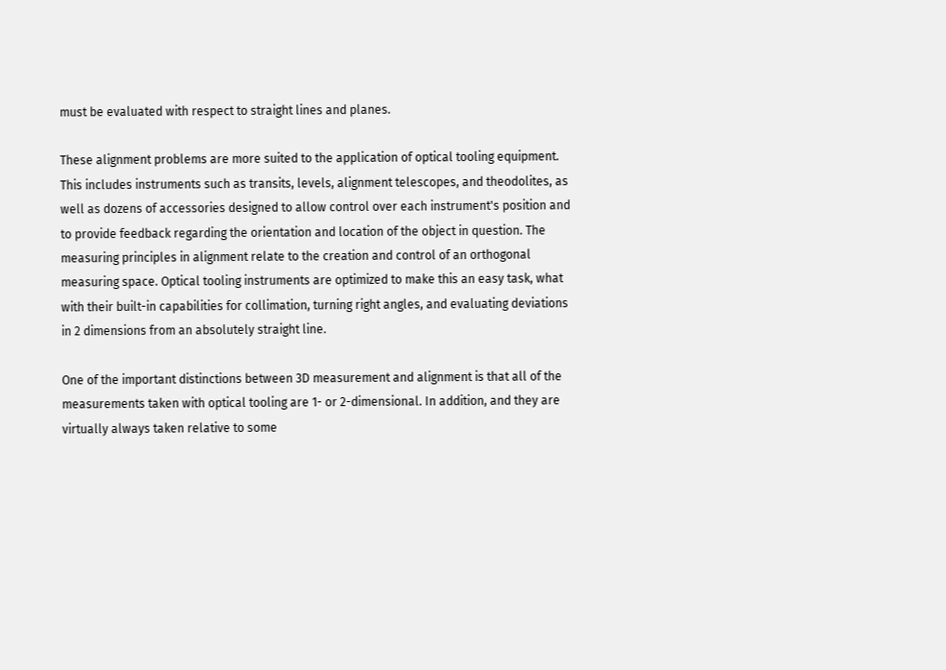must be evaluated with respect to straight lines and planes.

These alignment problems are more suited to the application of optical tooling equipment. This includes instruments such as transits, levels, alignment telescopes, and theodolites, as well as dozens of accessories designed to allow control over each instrument's position and to provide feedback regarding the orientation and location of the object in question. The measuring principles in alignment relate to the creation and control of an orthogonal measuring space. Optical tooling instruments are optimized to make this an easy task, what with their built-in capabilities for collimation, turning right angles, and evaluating deviations in 2 dimensions from an absolutely straight line.

One of the important distinctions between 3D measurement and alignment is that all of the measurements taken with optical tooling are 1- or 2-dimensional. In addition, and they are virtually always taken relative to some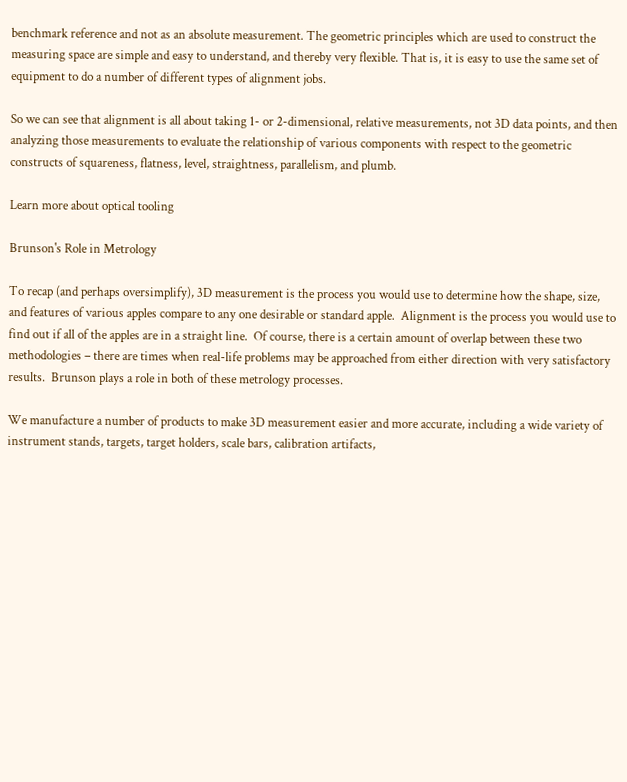benchmark reference and not as an absolute measurement. The geometric principles which are used to construct the measuring space are simple and easy to understand, and thereby very flexible. That is, it is easy to use the same set of equipment to do a number of different types of alignment jobs.

So we can see that alignment is all about taking 1- or 2-dimensional, relative measurements, not 3D data points, and then analyzing those measurements to evaluate the relationship of various components with respect to the geometric constructs of squareness, flatness, level, straightness, parallelism, and plumb.

Learn more about optical tooling

Brunson's Role in Metrology

To recap (and perhaps oversimplify), 3D measurement is the process you would use to determine how the shape, size, and features of various apples compare to any one desirable or standard apple.  Alignment is the process you would use to find out if all of the apples are in a straight line.  Of course, there is a certain amount of overlap between these two methodologies – there are times when real-life problems may be approached from either direction with very satisfactory results.  Brunson plays a role in both of these metrology processes.

We manufacture a number of products to make 3D measurement easier and more accurate, including a wide variety of instrument stands, targets, target holders, scale bars, calibration artifacts,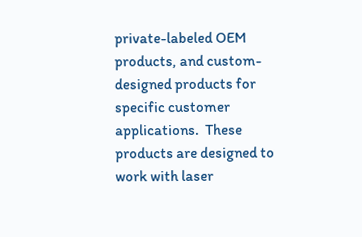private-labeled OEM products, and custom-designed products for specific customer applications.  These products are designed to work with laser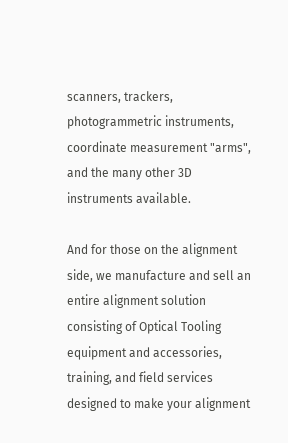scanners, trackers, photogrammetric instruments, coordinate measurement "arms", and the many other 3D instruments available.

And for those on the alignment side, we manufacture and sell an entire alignment solution consisting of Optical Tooling equipment and accessories, training, and field services designed to make your alignment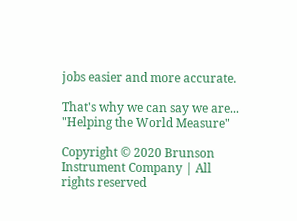jobs easier and more accurate.

That's why we can say we are... "Helping the World Measure"

Copyright © 2020 Brunson Instrument Company | All rights reserved